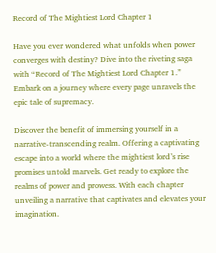Record of The Mightiest Lord Chapter 1

Have you ever wondered what unfolds when power converges with destiny? Dive into the riveting saga with “Record of The Mightiest Lord Chapter 1.” Embark on a journey where every page unravels the epic tale of supremacy.

Discover the benefit of immersing yourself in a narrative-transcending realm. Offering a captivating escape into a world where the mightiest lord’s rise promises untold marvels. Get ready to explore the realms of power and prowess. With each chapter unveiling a narrative that captivates and elevates your imagination.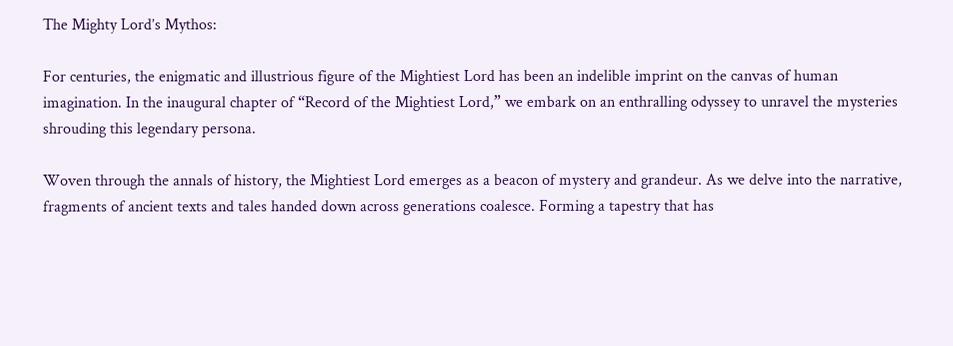The Mighty Lord’s Mythos:

For centuries, the enigmatic and illustrious figure of the Mightiest Lord has been an indelible imprint on the canvas of human imagination. In the inaugural chapter of “Record of the Mightiest Lord,” we embark on an enthralling odyssey to unravel the mysteries shrouding this legendary persona.

Woven through the annals of history, the Mightiest Lord emerges as a beacon of mystery and grandeur. As we delve into the narrative, fragments of ancient texts and tales handed down across generations coalesce. Forming a tapestry that has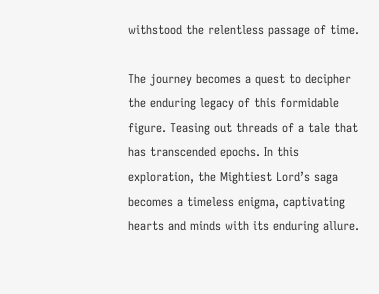withstood the relentless passage of time.

The journey becomes a quest to decipher the enduring legacy of this formidable figure. Teasing out threads of a tale that has transcended epochs. In this exploration, the Mightiest Lord’s saga becomes a timeless enigma, captivating hearts and minds with its enduring allure.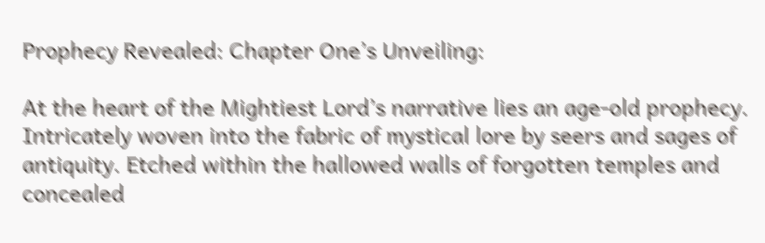Prophecy Revealed: Chapter One’s Unveiling:

At the heart of the Mightiest Lord’s narrative lies an age-old prophecy. Intricately woven into the fabric of mystical lore by seers and sages of antiquity. Etched within the hallowed walls of forgotten temples and concealed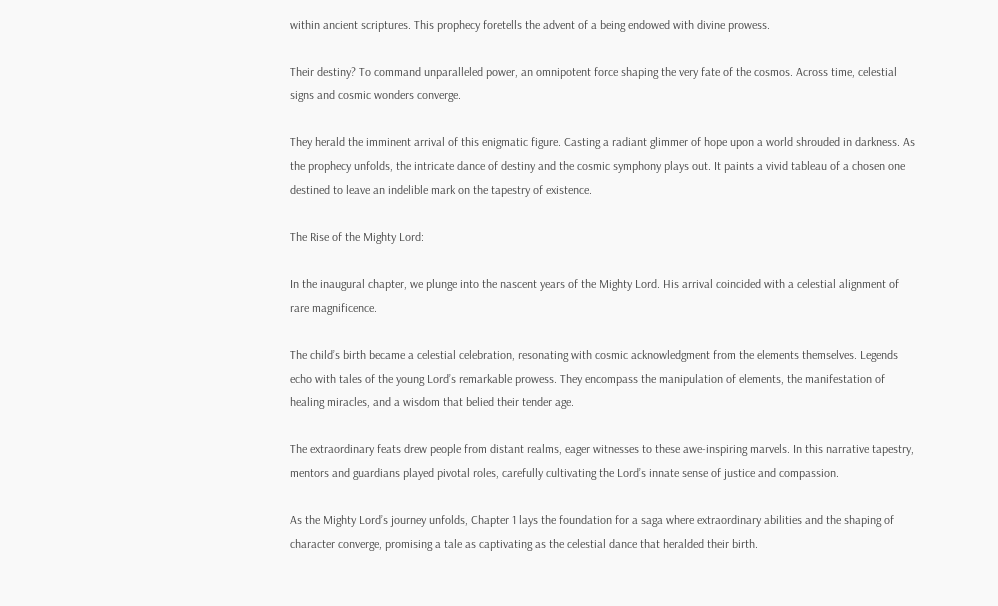within ancient scriptures. This prophecy foretells the advent of a being endowed with divine prowess.

Their destiny? To command unparalleled power, an omnipotent force shaping the very fate of the cosmos. Across time, celestial signs and cosmic wonders converge.

They herald the imminent arrival of this enigmatic figure. Casting a radiant glimmer of hope upon a world shrouded in darkness. As the prophecy unfolds, the intricate dance of destiny and the cosmic symphony plays out. It paints a vivid tableau of a chosen one destined to leave an indelible mark on the tapestry of existence.

The Rise of the Mighty Lord:

In the inaugural chapter, we plunge into the nascent years of the Mighty Lord. His arrival coincided with a celestial alignment of rare magnificence.

The child’s birth became a celestial celebration, resonating with cosmic acknowledgment from the elements themselves. Legends echo with tales of the young Lord’s remarkable prowess. They encompass the manipulation of elements, the manifestation of healing miracles, and a wisdom that belied their tender age.

The extraordinary feats drew people from distant realms, eager witnesses to these awe-inspiring marvels. In this narrative tapestry, mentors and guardians played pivotal roles, carefully cultivating the Lord’s innate sense of justice and compassion.

As the Mighty Lord’s journey unfolds, Chapter 1 lays the foundation for a saga where extraordinary abilities and the shaping of character converge, promising a tale as captivating as the celestial dance that heralded their birth.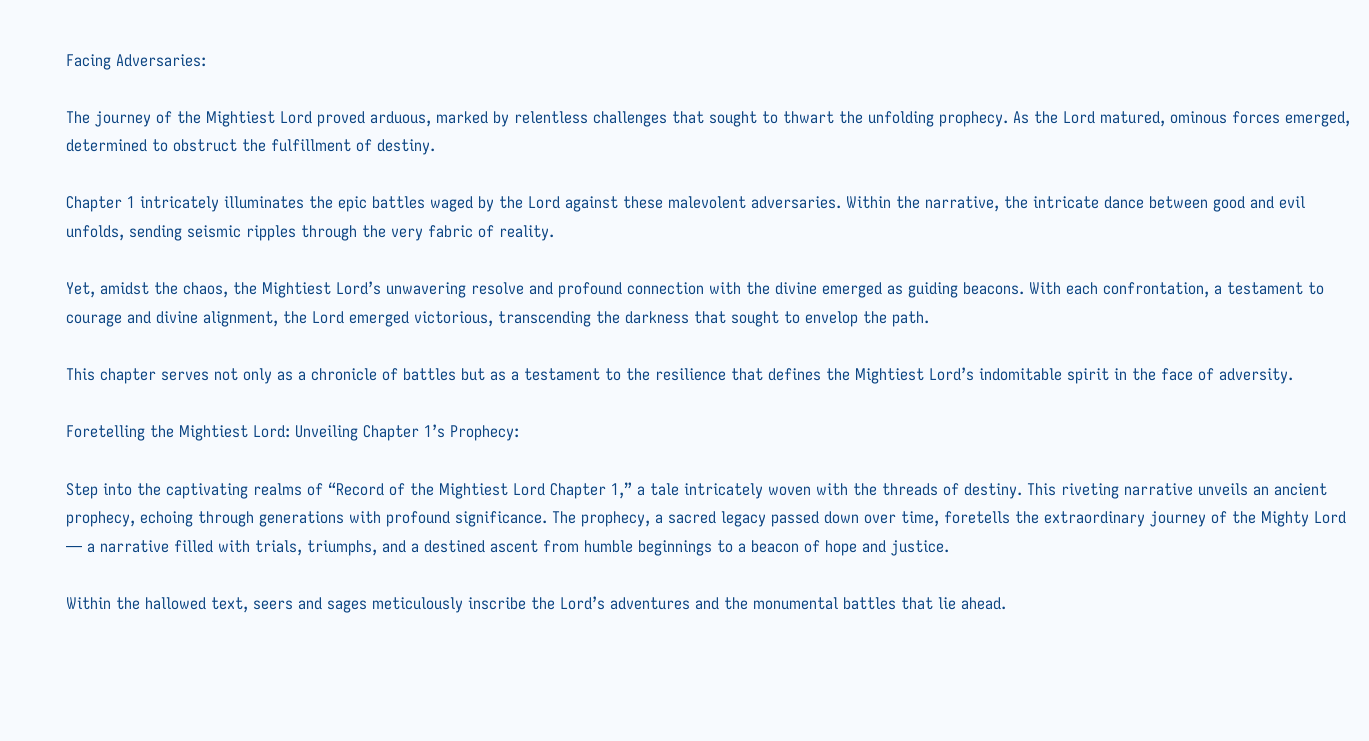Facing Adversaries:

The journey of the Mightiest Lord proved arduous, marked by relentless challenges that sought to thwart the unfolding prophecy. As the Lord matured, ominous forces emerged, determined to obstruct the fulfillment of destiny.

Chapter 1 intricately illuminates the epic battles waged by the Lord against these malevolent adversaries. Within the narrative, the intricate dance between good and evil unfolds, sending seismic ripples through the very fabric of reality.

Yet, amidst the chaos, the Mightiest Lord’s unwavering resolve and profound connection with the divine emerged as guiding beacons. With each confrontation, a testament to courage and divine alignment, the Lord emerged victorious, transcending the darkness that sought to envelop the path.

This chapter serves not only as a chronicle of battles but as a testament to the resilience that defines the Mightiest Lord’s indomitable spirit in the face of adversity.

Foretelling the Mightiest Lord: Unveiling Chapter 1’s Prophecy:

Step into the captivating realms of “Record of the Mightiest Lord Chapter 1,” a tale intricately woven with the threads of destiny. This riveting narrative unveils an ancient prophecy, echoing through generations with profound significance. The prophecy, a sacred legacy passed down over time, foretells the extraordinary journey of the Mighty Lord — a narrative filled with trials, triumphs, and a destined ascent from humble beginnings to a beacon of hope and justice.

Within the hallowed text, seers and sages meticulously inscribe the Lord’s adventures and the monumental battles that lie ahead.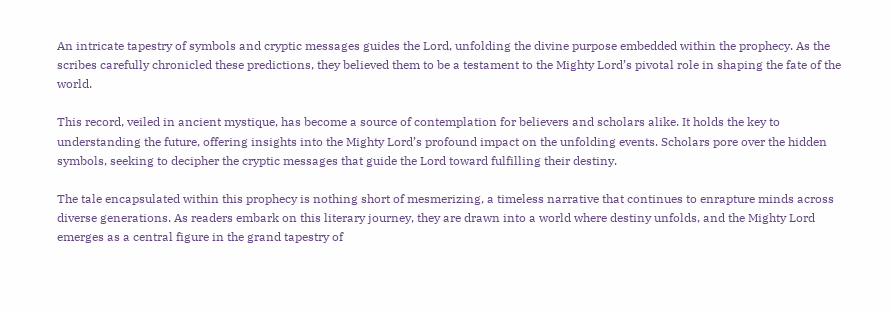An intricate tapestry of symbols and cryptic messages guides the Lord, unfolding the divine purpose embedded within the prophecy. As the scribes carefully chronicled these predictions, they believed them to be a testament to the Mighty Lord’s pivotal role in shaping the fate of the world.

This record, veiled in ancient mystique, has become a source of contemplation for believers and scholars alike. It holds the key to understanding the future, offering insights into the Mighty Lord’s profound impact on the unfolding events. Scholars pore over the hidden symbols, seeking to decipher the cryptic messages that guide the Lord toward fulfilling their destiny.

The tale encapsulated within this prophecy is nothing short of mesmerizing, a timeless narrative that continues to enrapture minds across diverse generations. As readers embark on this literary journey, they are drawn into a world where destiny unfolds, and the Mighty Lord emerges as a central figure in the grand tapestry of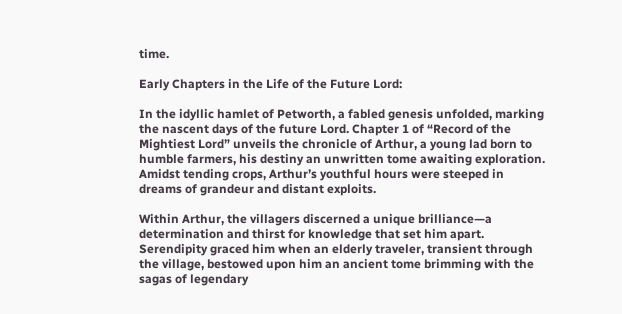time.

Early Chapters in the Life of the Future Lord:

In the idyllic hamlet of Petworth, a fabled genesis unfolded, marking the nascent days of the future Lord. Chapter 1 of “Record of the Mightiest Lord” unveils the chronicle of Arthur, a young lad born to humble farmers, his destiny an unwritten tome awaiting exploration. Amidst tending crops, Arthur’s youthful hours were steeped in dreams of grandeur and distant exploits.

Within Arthur, the villagers discerned a unique brilliance—a determination and thirst for knowledge that set him apart. Serendipity graced him when an elderly traveler, transient through the village, bestowed upon him an ancient tome brimming with the sagas of legendary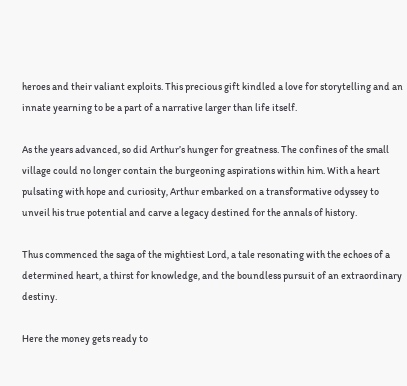heroes and their valiant exploits. This precious gift kindled a love for storytelling and an innate yearning to be a part of a narrative larger than life itself.

As the years advanced, so did Arthur’s hunger for greatness. The confines of the small village could no longer contain the burgeoning aspirations within him. With a heart pulsating with hope and curiosity, Arthur embarked on a transformative odyssey to unveil his true potential and carve a legacy destined for the annals of history.

Thus commenced the saga of the mightiest Lord, a tale resonating with the echoes of a determined heart, a thirst for knowledge, and the boundless pursuit of an extraordinary destiny.

Here the money gets ready to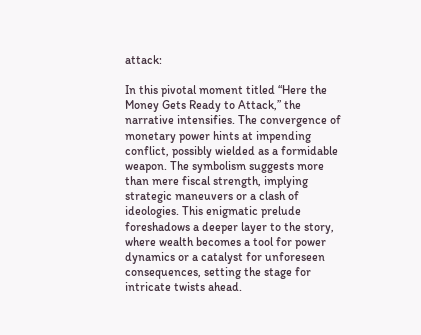attack:

In this pivotal moment titled “Here the Money Gets Ready to Attack,” the narrative intensifies. The convergence of monetary power hints at impending conflict, possibly wielded as a formidable weapon. The symbolism suggests more than mere fiscal strength, implying strategic maneuvers or a clash of ideologies. This enigmatic prelude foreshadows a deeper layer to the story, where wealth becomes a tool for power dynamics or a catalyst for unforeseen consequences, setting the stage for intricate twists ahead.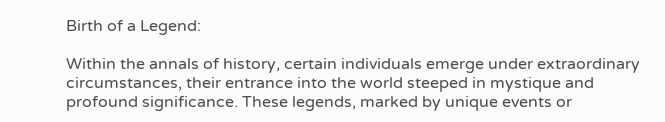Birth of a Legend:

Within the annals of history, certain individuals emerge under extraordinary circumstances, their entrance into the world steeped in mystique and profound significance. These legends, marked by unique events or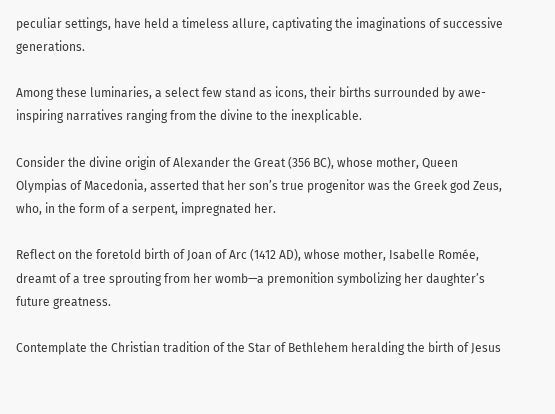peculiar settings, have held a timeless allure, captivating the imaginations of successive generations.

Among these luminaries, a select few stand as icons, their births surrounded by awe-inspiring narratives ranging from the divine to the inexplicable.

Consider the divine origin of Alexander the Great (356 BC), whose mother, Queen Olympias of Macedonia, asserted that her son’s true progenitor was the Greek god Zeus, who, in the form of a serpent, impregnated her.

Reflect on the foretold birth of Joan of Arc (1412 AD), whose mother, Isabelle Romée, dreamt of a tree sprouting from her womb—a premonition symbolizing her daughter’s future greatness.

Contemplate the Christian tradition of the Star of Bethlehem heralding the birth of Jesus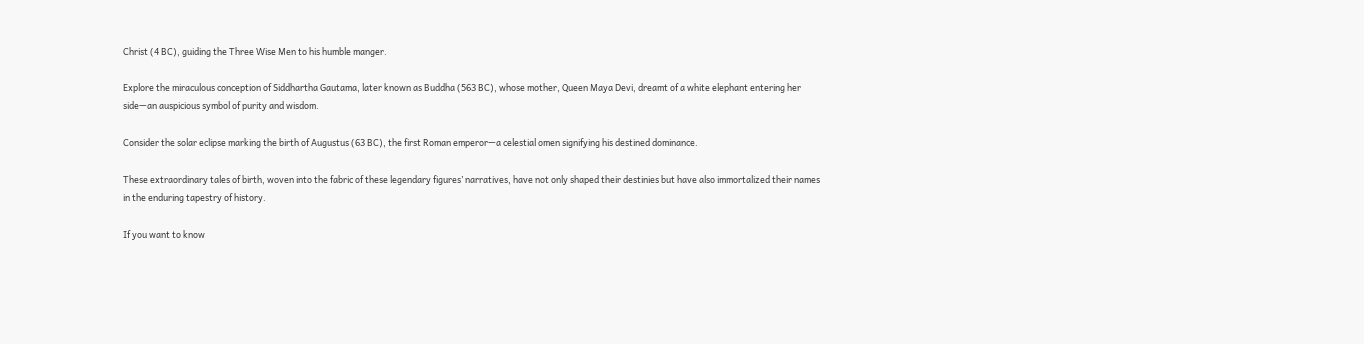Christ (4 BC), guiding the Three Wise Men to his humble manger.

Explore the miraculous conception of Siddhartha Gautama, later known as Buddha (563 BC), whose mother, Queen Maya Devi, dreamt of a white elephant entering her side—an auspicious symbol of purity and wisdom.

Consider the solar eclipse marking the birth of Augustus (63 BC), the first Roman emperor—a celestial omen signifying his destined dominance.

These extraordinary tales of birth, woven into the fabric of these legendary figures’ narratives, have not only shaped their destinies but have also immortalized their names in the enduring tapestry of history.

If you want to know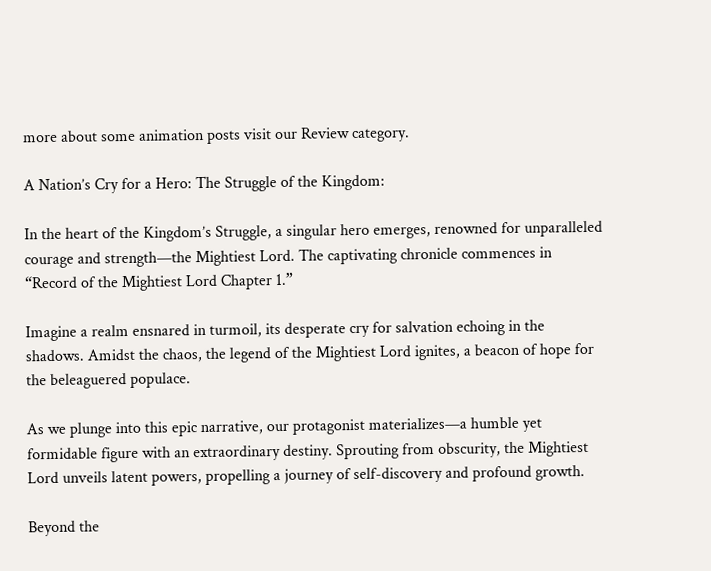more about some animation posts visit our Review category.

A Nation’s Cry for a Hero: The Struggle of the Kingdom:

In the heart of the Kingdom’s Struggle, a singular hero emerges, renowned for unparalleled courage and strength—the Mightiest Lord. The captivating chronicle commences in “Record of the Mightiest Lord Chapter 1.”

Imagine a realm ensnared in turmoil, its desperate cry for salvation echoing in the shadows. Amidst the chaos, the legend of the Mightiest Lord ignites, a beacon of hope for the beleaguered populace.

As we plunge into this epic narrative, our protagonist materializes—a humble yet formidable figure with an extraordinary destiny. Sprouting from obscurity, the Mightiest Lord unveils latent powers, propelling a journey of self-discovery and profound growth.

Beyond the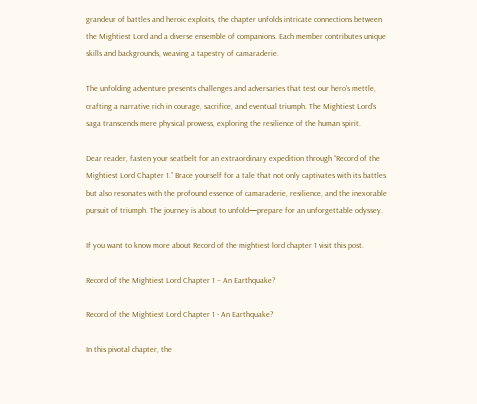grandeur of battles and heroic exploits, the chapter unfolds intricate connections between the Mightiest Lord and a diverse ensemble of companions. Each member contributes unique skills and backgrounds, weaving a tapestry of camaraderie.

The unfolding adventure presents challenges and adversaries that test our hero’s mettle, crafting a narrative rich in courage, sacrifice, and eventual triumph. The Mightiest Lord’s saga transcends mere physical prowess, exploring the resilience of the human spirit.

Dear reader, fasten your seatbelt for an extraordinary expedition through “Record of the Mightiest Lord Chapter 1.” Brace yourself for a tale that not only captivates with its battles but also resonates with the profound essence of camaraderie, resilience, and the inexorable pursuit of triumph. The journey is about to unfold—prepare for an unforgettable odyssey.

If you want to know more about Record of the mightiest lord chapter 1 visit this post.

Record of the Mightiest Lord Chapter 1 – An Earthquake?

Record of the Mightiest Lord Chapter 1 - An Earthquake?

In this pivotal chapter, the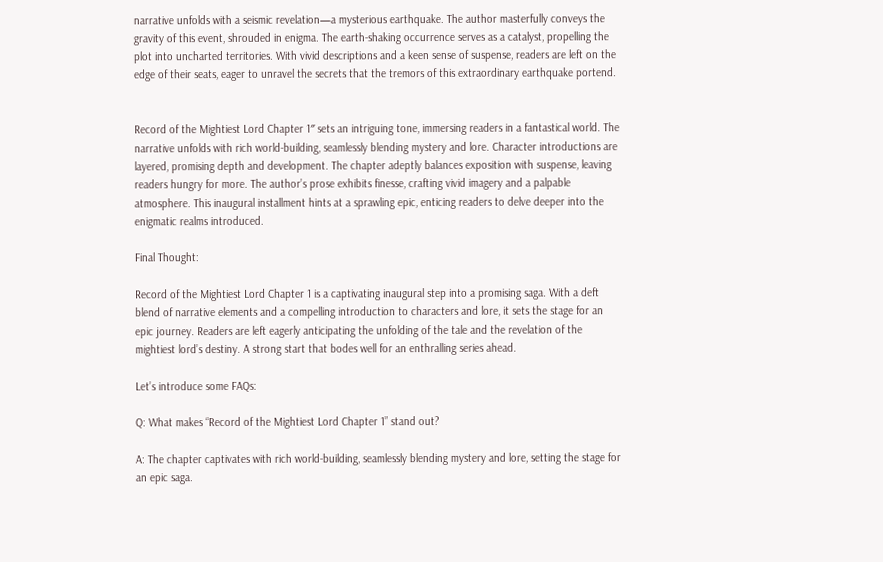narrative unfolds with a seismic revelation—a mysterious earthquake. The author masterfully conveys the gravity of this event, shrouded in enigma. The earth-shaking occurrence serves as a catalyst, propelling the plot into uncharted territories. With vivid descriptions and a keen sense of suspense, readers are left on the edge of their seats, eager to unravel the secrets that the tremors of this extraordinary earthquake portend.


Record of the Mightiest Lord Chapter 1″ sets an intriguing tone, immersing readers in a fantastical world. The narrative unfolds with rich world-building, seamlessly blending mystery and lore. Character introductions are layered, promising depth and development. The chapter adeptly balances exposition with suspense, leaving readers hungry for more. The author’s prose exhibits finesse, crafting vivid imagery and a palpable atmosphere. This inaugural installment hints at a sprawling epic, enticing readers to delve deeper into the enigmatic realms introduced.

Final Thought:

Record of the Mightiest Lord Chapter 1 is a captivating inaugural step into a promising saga. With a deft blend of narrative elements and a compelling introduction to characters and lore, it sets the stage for an epic journey. Readers are left eagerly anticipating the unfolding of the tale and the revelation of the mightiest lord’s destiny. A strong start that bodes well for an enthralling series ahead.

Let’s introduce some FAQs:

Q: What makes “Record of the Mightiest Lord Chapter 1” stand out?

A: The chapter captivates with rich world-building, seamlessly blending mystery and lore, setting the stage for an epic saga.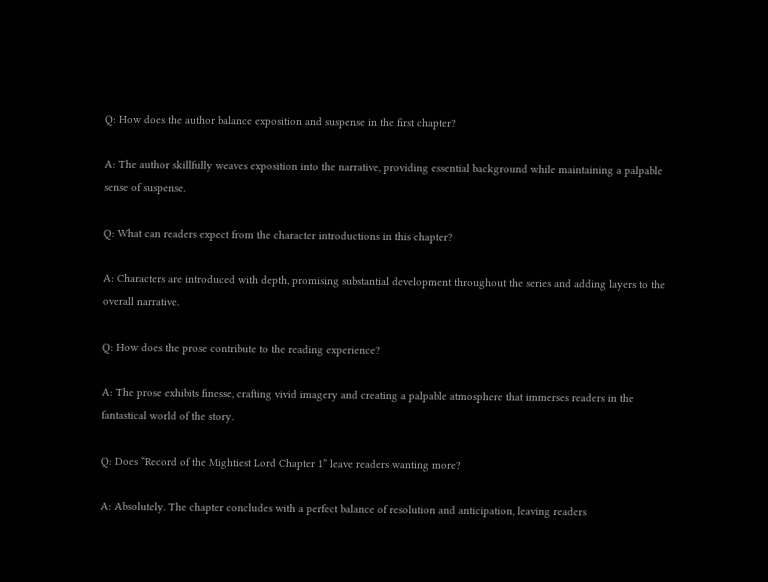Q: How does the author balance exposition and suspense in the first chapter?

A: The author skillfully weaves exposition into the narrative, providing essential background while maintaining a palpable sense of suspense.

Q: What can readers expect from the character introductions in this chapter?

A: Characters are introduced with depth, promising substantial development throughout the series and adding layers to the overall narrative.

Q: How does the prose contribute to the reading experience?

A: The prose exhibits finesse, crafting vivid imagery and creating a palpable atmosphere that immerses readers in the fantastical world of the story.

Q: Does “Record of the Mightiest Lord Chapter 1” leave readers wanting more?

A: Absolutely. The chapter concludes with a perfect balance of resolution and anticipation, leaving readers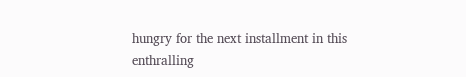hungry for the next installment in this enthralling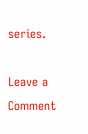series.

Leave a Comment